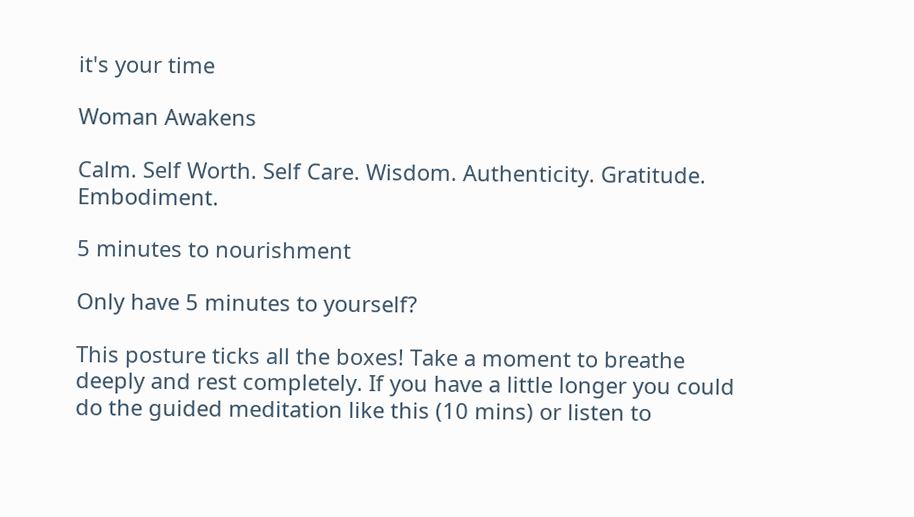it's your time

Woman Awakens

Calm. Self Worth. Self Care. Wisdom. Authenticity. Gratitude. Embodiment.

5 minutes to nourishment

Only have 5 minutes to yourself?

This posture ticks all the boxes! Take a moment to breathe deeply and rest completely. If you have a little longer you could do the guided meditation like this (10 mins) or listen to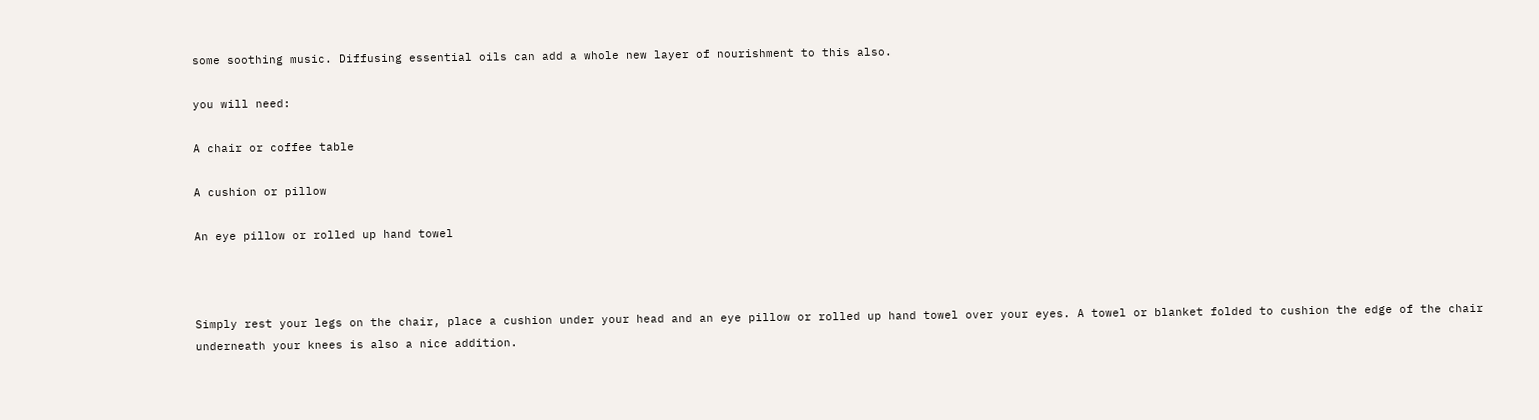some soothing music. Diffusing essential oils can add a whole new layer of nourishment to this also.

you will need:

A chair or coffee table

A cushion or pillow

An eye pillow or rolled up hand towel



Simply rest your legs on the chair, place a cushion under your head and an eye pillow or rolled up hand towel over your eyes. A towel or blanket folded to cushion the edge of the chair underneath your knees is also a nice addition.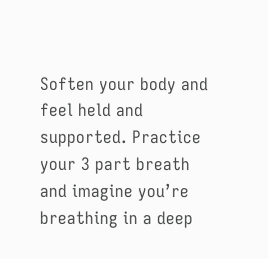Soften your body and feel held and supported. Practice your 3 part breath and imagine you’re breathing in a deep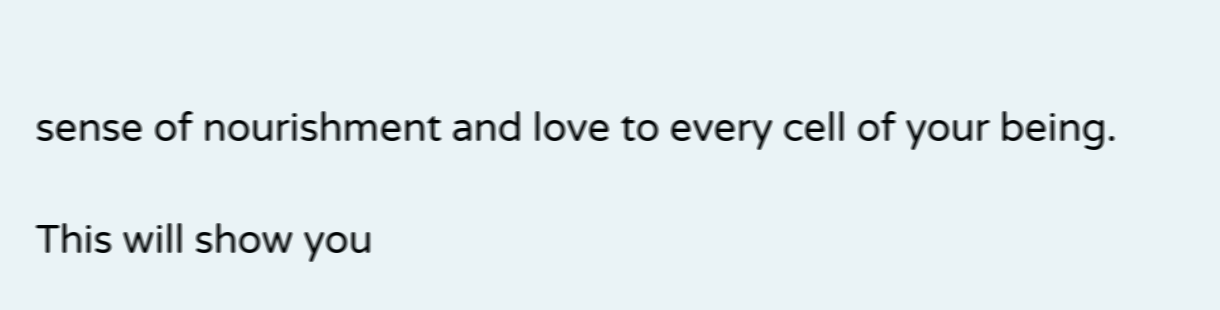sense of nourishment and love to every cell of your being.

This will show you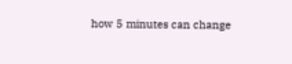how 5 minutes can change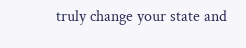truly change your state and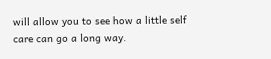will allow you to see how a little self care can go a long way.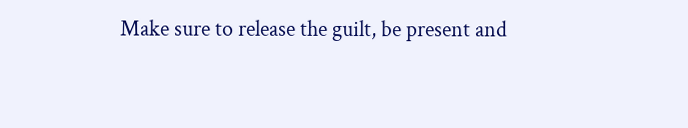Make sure to release the guilt, be present and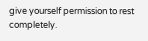give yourself permission to rest completely.